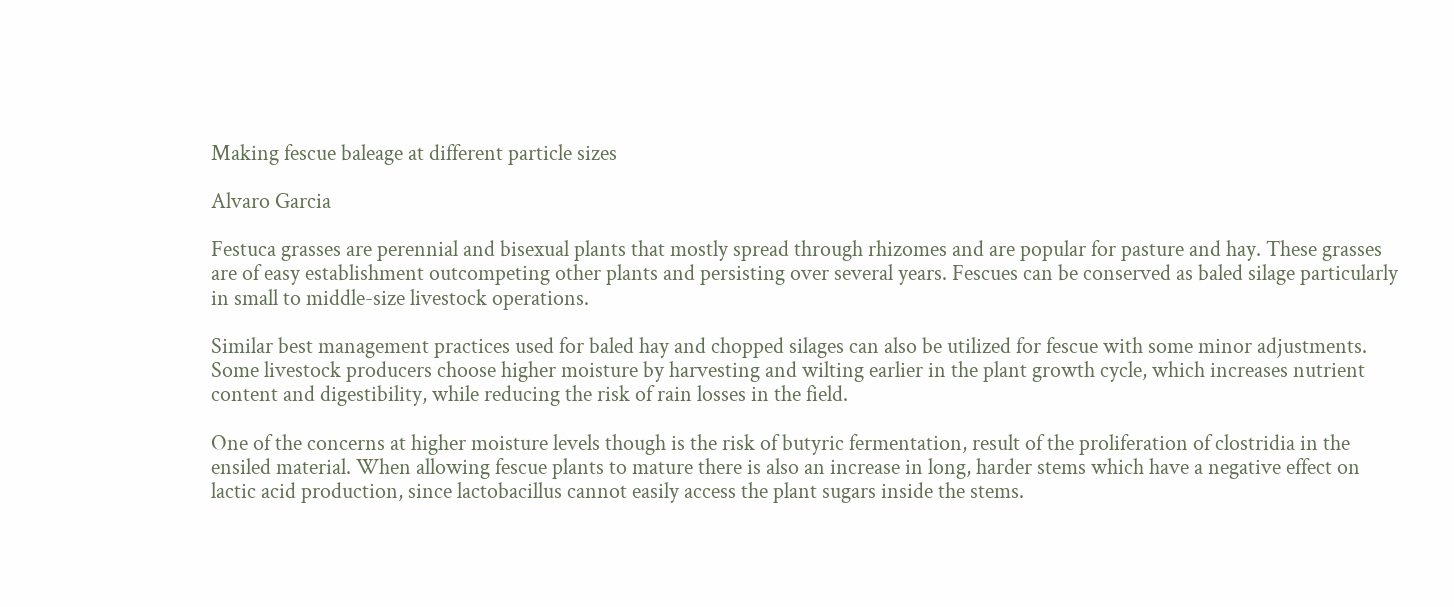Making fescue baleage at different particle sizes

Alvaro Garcia

Festuca grasses are perennial and bisexual plants that mostly spread through rhizomes and are popular for pasture and hay. These grasses are of easy establishment outcompeting other plants and persisting over several years. Fescues can be conserved as baled silage particularly in small to middle-size livestock operations.

Similar best management practices used for baled hay and chopped silages can also be utilized for fescue with some minor adjustments. Some livestock producers choose higher moisture by harvesting and wilting earlier in the plant growth cycle, which increases nutrient content and digestibility, while reducing the risk of rain losses in the field.

One of the concerns at higher moisture levels though is the risk of butyric fermentation, result of the proliferation of clostridia in the ensiled material. When allowing fescue plants to mature there is also an increase in long, harder stems which have a negative effect on lactic acid production, since lactobacillus cannot easily access the plant sugars inside the stems.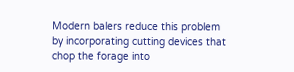Modern balers reduce this problem by incorporating cutting devices that chop the forage into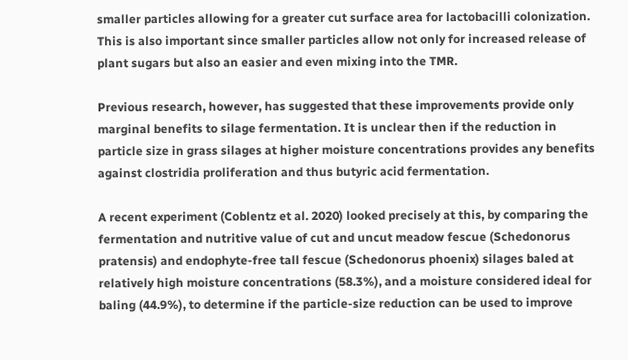smaller particles allowing for a greater cut surface area for lactobacilli colonization. This is also important since smaller particles allow not only for increased release of plant sugars but also an easier and even mixing into the TMR.

Previous research, however, has suggested that these improvements provide only marginal benefits to silage fermentation. It is unclear then if the reduction in particle size in grass silages at higher moisture concentrations provides any benefits against clostridia proliferation and thus butyric acid fermentation.

A recent experiment (Coblentz et al. 2020) looked precisely at this, by comparing the fermentation and nutritive value of cut and uncut meadow fescue (Schedonorus pratensis) and endophyte-free tall fescue (Schedonorus phoenix) silages baled at relatively high moisture concentrations (58.3%), and a moisture considered ideal for baling (44.9%), to determine if the particle-size reduction can be used to improve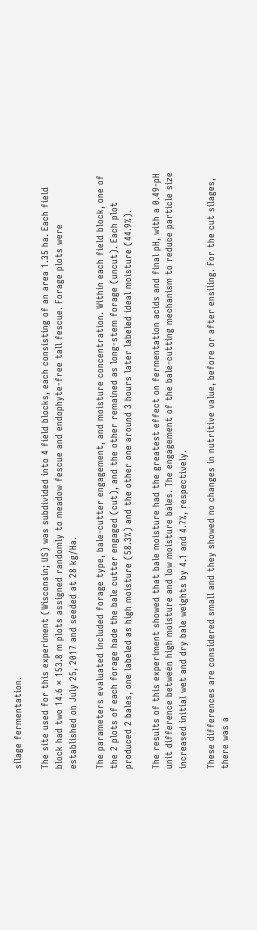silage fermentation.

The site used for this experiment (Wisconsin; US) was subdivided into 4 field blocks, each consisting of an area 1.35 ha. Each field block had two 14.6 × 153.8 m plots assigned randomly to meadow fescue and endophyte-free tall fescue. Forage plots were established on July 25, 2017 and seeded at 28 kg/Ha.

The parameters evaluated included forage type, bale-cutter engagement, and moisture concentration. Within each field block, one of the 2 plots of each forage hade the bale cutter engaged (cut), and the other remained as long-stem forage (uncut). Each plot produced 2 bales, one labeled as high moisture (58.3%) and the other one around 3 hours later labeled ideal moisture (44.9%).

The results of this experiment showed that bale moisture had the greatest effect on fermentation acids and final pH, with a 0.49-pH unit difference between high moisture and low moisture bales. The engagement of the bale-cutting mechanism to reduce particle size increased initial wet and dry bale weights by 4.1 and 4.7%, respectively.

These differences are considered small and they showed no changes in nutritive value, before or after ensiling. For the cut silages, there was a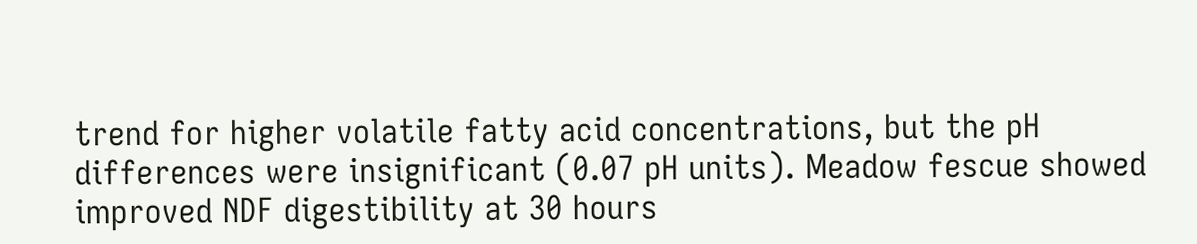trend for higher volatile fatty acid concentrations, but the pH differences were insignificant (0.07 pH units). Meadow fescue showed improved NDF digestibility at 30 hours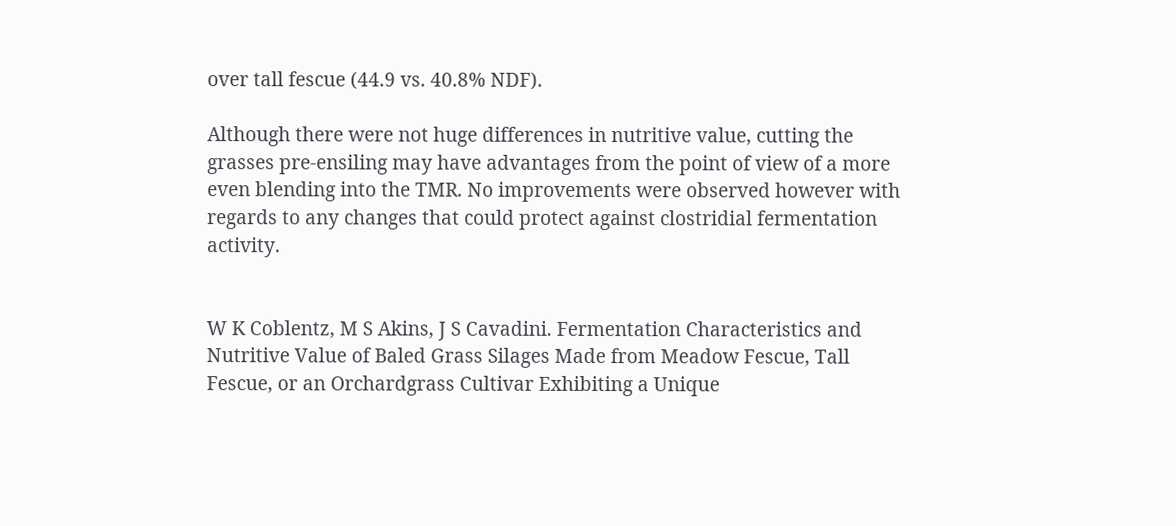over tall fescue (44.9 vs. 40.8% NDF).

Although there were not huge differences in nutritive value, cutting the grasses pre-ensiling may have advantages from the point of view of a more even blending into the TMR. No improvements were observed however with regards to any changes that could protect against clostridial fermentation activity.


W K Coblentz, M S Akins, J S Cavadini. Fermentation Characteristics and Nutritive Value of Baled Grass Silages Made from Meadow Fescue, Tall Fescue, or an Orchardgrass Cultivar Exhibiting a Unique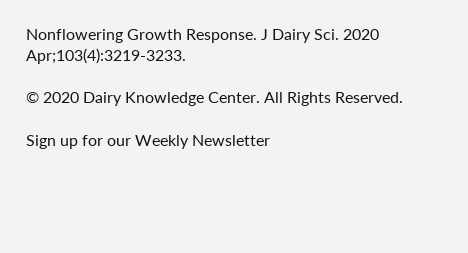Nonflowering Growth Response. J Dairy Sci. 2020 Apr;103(4):3219-3233.

© 2020 Dairy Knowledge Center. All Rights Reserved.

Sign up for our Weekly Newsletter